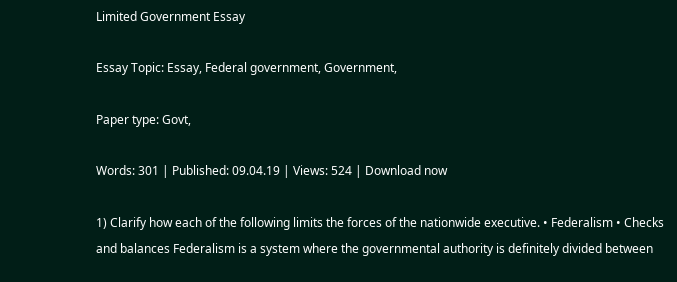Limited Government Essay

Essay Topic: Essay, Federal government, Government,

Paper type: Govt,

Words: 301 | Published: 09.04.19 | Views: 524 | Download now

1) Clarify how each of the following limits the forces of the nationwide executive. • Federalism • Checks and balances Federalism is a system where the governmental authority is definitely divided between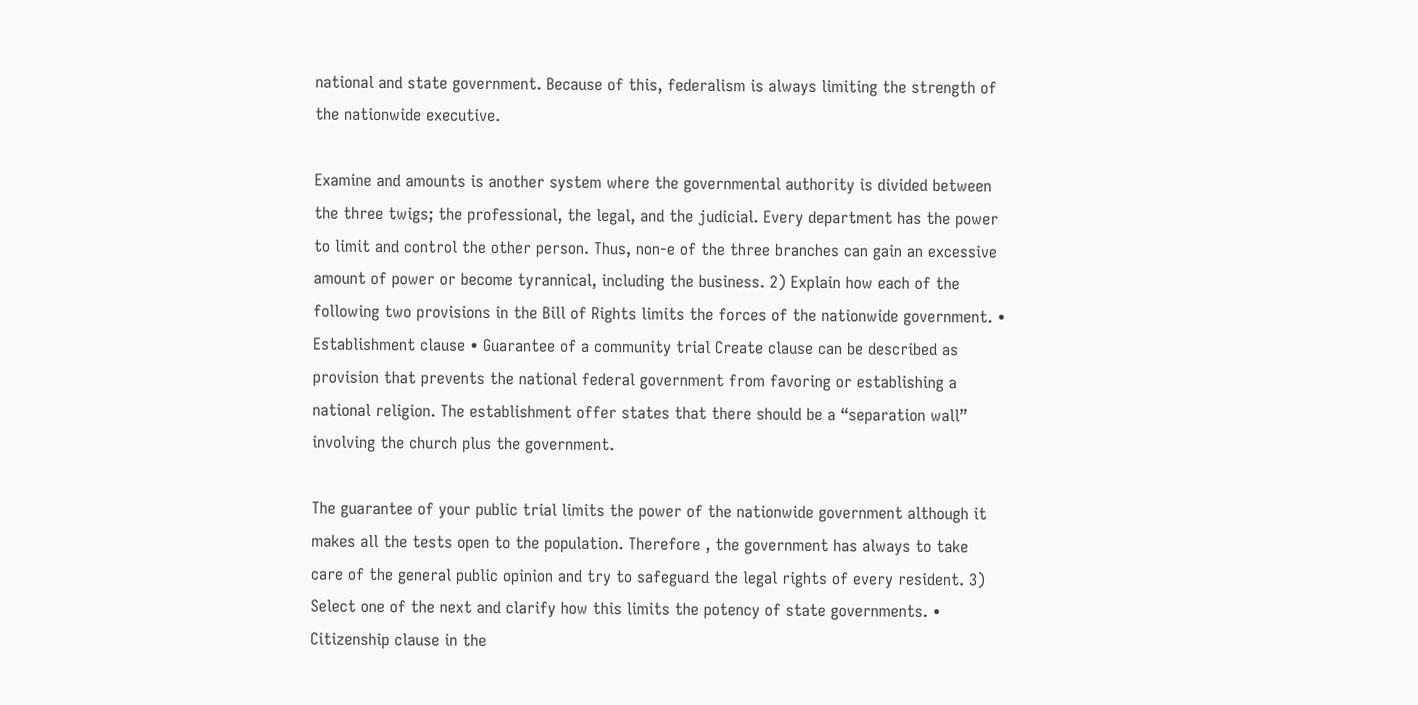national and state government. Because of this, federalism is always limiting the strength of the nationwide executive.

Examine and amounts is another system where the governmental authority is divided between the three twigs; the professional, the legal, and the judicial. Every department has the power to limit and control the other person. Thus, non-e of the three branches can gain an excessive amount of power or become tyrannical, including the business. 2) Explain how each of the following two provisions in the Bill of Rights limits the forces of the nationwide government. • Establishment clause • Guarantee of a community trial Create clause can be described as provision that prevents the national federal government from favoring or establishing a national religion. The establishment offer states that there should be a “separation wall” involving the church plus the government.

The guarantee of your public trial limits the power of the nationwide government although it makes all the tests open to the population. Therefore , the government has always to take care of the general public opinion and try to safeguard the legal rights of every resident. 3) Select one of the next and clarify how this limits the potency of state governments. • Citizenship clause in the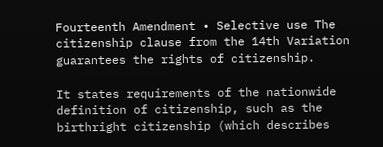Fourteenth Amendment • Selective use The citizenship clause from the 14th Variation guarantees the rights of citizenship.

It states requirements of the nationwide definition of citizenship, such as the birthright citizenship (which describes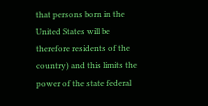that persons born in the United States will be therefore residents of the country) and this limits the power of the state federal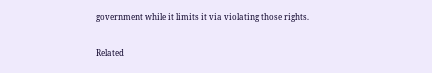government while it limits it via violating those rights.

Related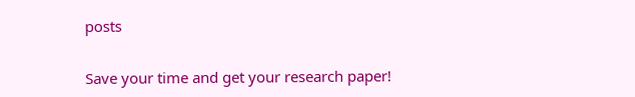posts

Save your time and get your research paper!